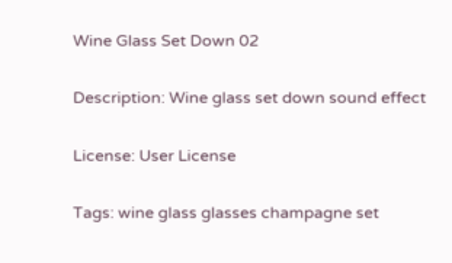Wine Glass Set Down 02

Description: Wine glass set down sound effect

License: User License

Tags: wine glass glasses champagne set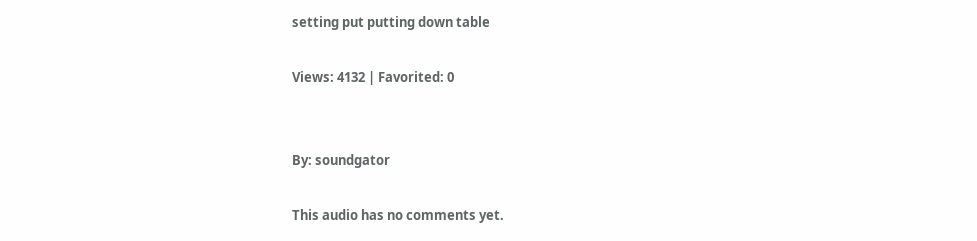setting put putting down table

Views: 4132 | Favorited: 0


By: soundgator

This audio has no comments yet.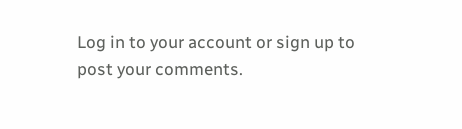Log in to your account or sign up to post your comments.